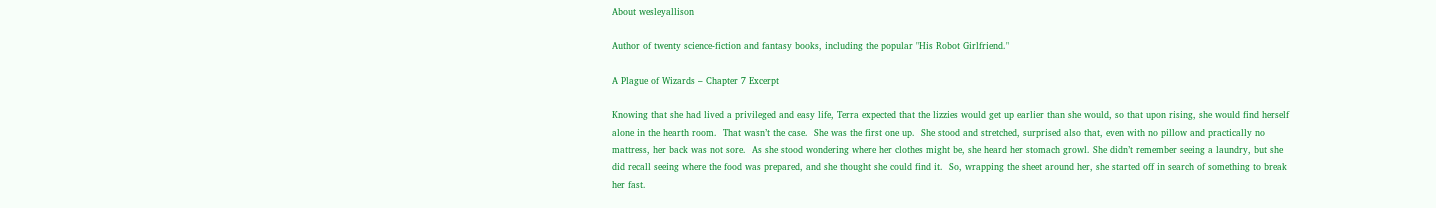About wesleyallison

Author of twenty science-fiction and fantasy books, including the popular "His Robot Girlfriend."

A Plague of Wizards – Chapter 7 Excerpt

Knowing that she had lived a privileged and easy life, Terra expected that the lizzies would get up earlier than she would, so that upon rising, she would find herself alone in the hearth room.  That wasn’t the case.  She was the first one up.  She stood and stretched, surprised also that, even with no pillow and practically no mattress, her back was not sore.  As she stood wondering where her clothes might be, she heard her stomach growl. She didn’t remember seeing a laundry, but she did recall seeing where the food was prepared, and she thought she could find it.  So, wrapping the sheet around her, she started off in search of something to break her fast.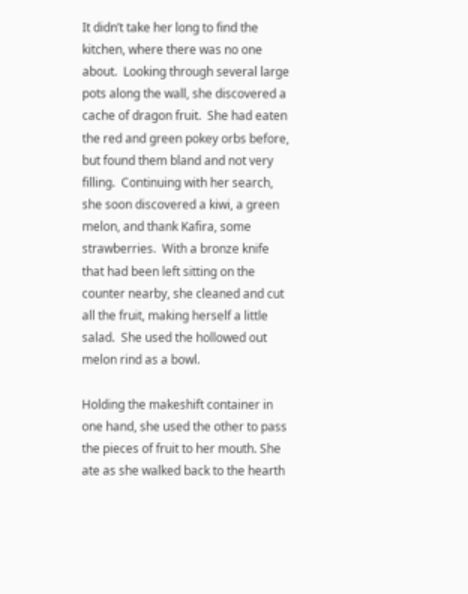It didn’t take her long to find the kitchen, where there was no one about.  Looking through several large pots along the wall, she discovered a cache of dragon fruit.  She had eaten the red and green pokey orbs before, but found them bland and not very filling.  Continuing with her search, she soon discovered a kiwi, a green melon, and thank Kafira, some strawberries.  With a bronze knife that had been left sitting on the counter nearby, she cleaned and cut all the fruit, making herself a little salad.  She used the hollowed out melon rind as a bowl.

Holding the makeshift container in one hand, she used the other to pass the pieces of fruit to her mouth. She ate as she walked back to the hearth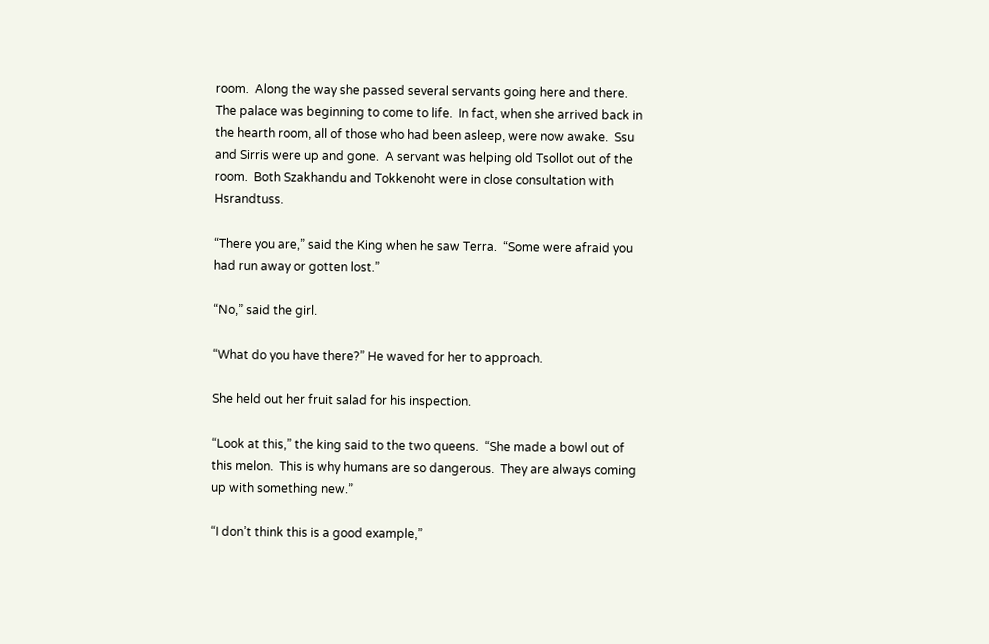room.  Along the way she passed several servants going here and there.  The palace was beginning to come to life.  In fact, when she arrived back in the hearth room, all of those who had been asleep, were now awake.  Ssu and Sirris were up and gone.  A servant was helping old Tsollot out of the room.  Both Szakhandu and Tokkenoht were in close consultation with Hsrandtuss.

“There you are,” said the King when he saw Terra.  “Some were afraid you had run away or gotten lost.”

“No,” said the girl.

“What do you have there?” He waved for her to approach.

She held out her fruit salad for his inspection.

“Look at this,” the king said to the two queens.  “She made a bowl out of this melon.  This is why humans are so dangerous.  They are always coming up with something new.”

“I don’t think this is a good example,”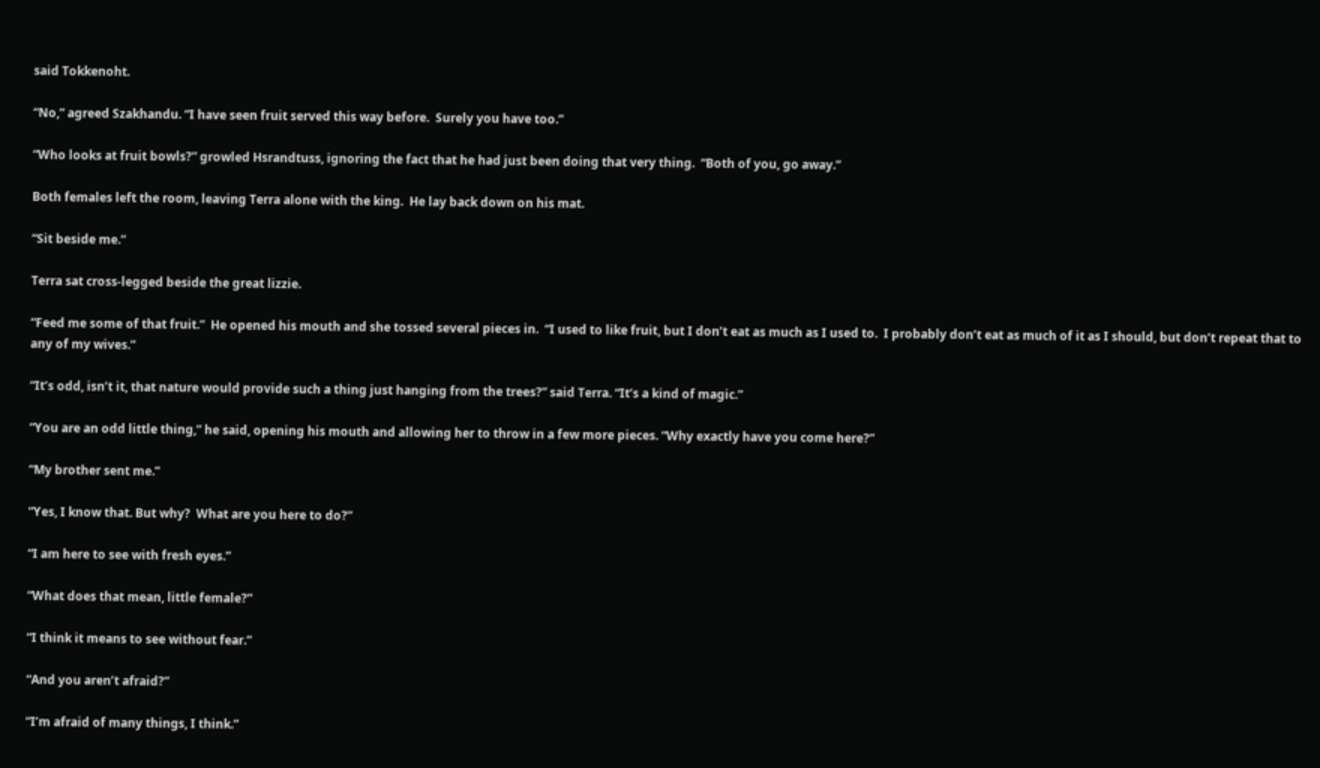said Tokkenoht.

“No,” agreed Szakhandu. “I have seen fruit served this way before.  Surely you have too.”

“Who looks at fruit bowls?” growled Hsrandtuss, ignoring the fact that he had just been doing that very thing.  “Both of you, go away.”

Both females left the room, leaving Terra alone with the king.  He lay back down on his mat.

“Sit beside me.”

Terra sat cross-legged beside the great lizzie.

“Feed me some of that fruit.”  He opened his mouth and she tossed several pieces in.  “I used to like fruit, but I don’t eat as much as I used to.  I probably don’t eat as much of it as I should, but don’t repeat that to any of my wives.”

“It’s odd, isn’t it, that nature would provide such a thing just hanging from the trees?” said Terra. “It’s a kind of magic.”

“You are an odd little thing,” he said, opening his mouth and allowing her to throw in a few more pieces. “Why exactly have you come here?”

“My brother sent me.”

“Yes, I know that. But why?  What are you here to do?”

“I am here to see with fresh eyes.”

“What does that mean, little female?”

“I think it means to see without fear.”

“And you aren’t afraid?”

“I’m afraid of many things, I think.”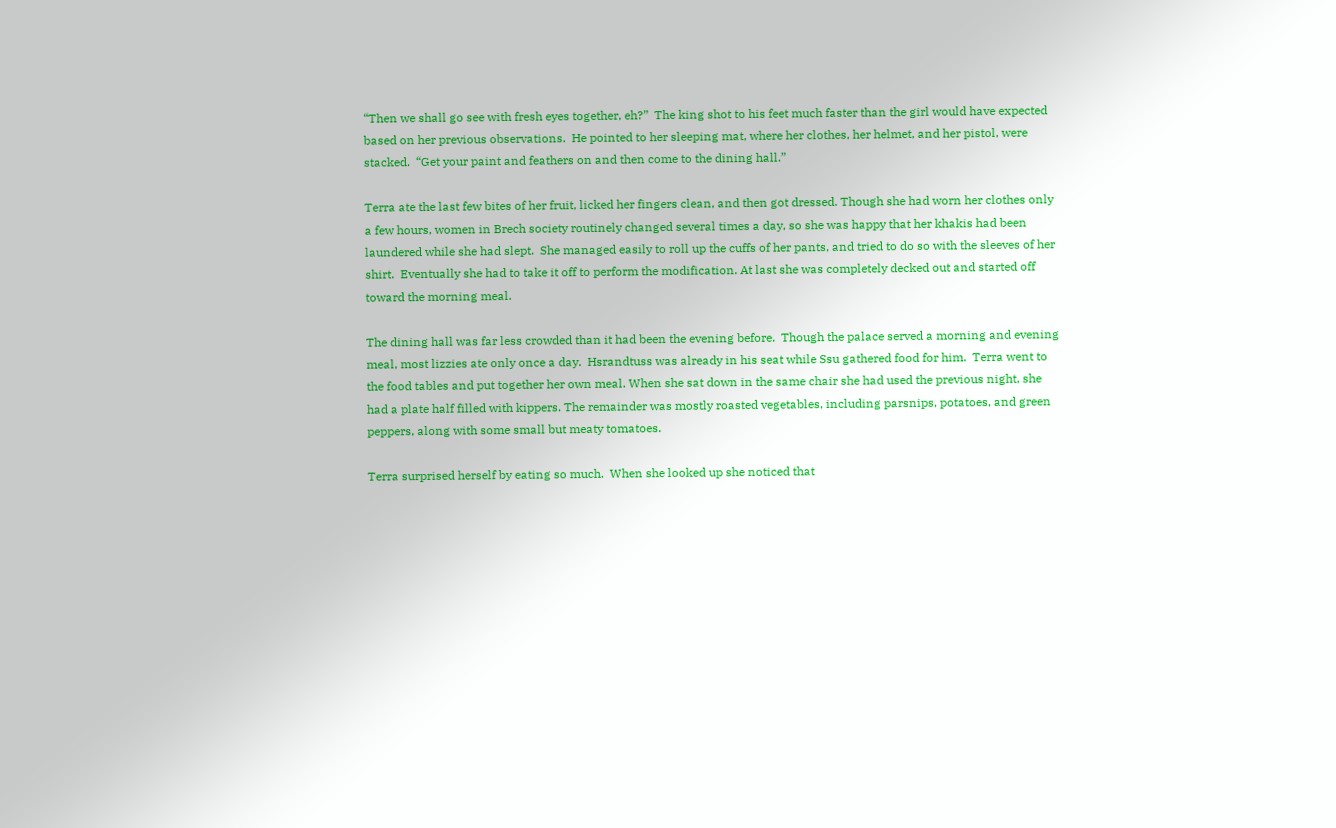“Then we shall go see with fresh eyes together, eh?”  The king shot to his feet much faster than the girl would have expected based on her previous observations.  He pointed to her sleeping mat, where her clothes, her helmet, and her pistol, were stacked.  “Get your paint and feathers on and then come to the dining hall.”

Terra ate the last few bites of her fruit, licked her fingers clean, and then got dressed. Though she had worn her clothes only a few hours, women in Brech society routinely changed several times a day, so she was happy that her khakis had been laundered while she had slept.  She managed easily to roll up the cuffs of her pants, and tried to do so with the sleeves of her shirt.  Eventually she had to take it off to perform the modification. At last she was completely decked out and started off toward the morning meal.

The dining hall was far less crowded than it had been the evening before.  Though the palace served a morning and evening meal, most lizzies ate only once a day.  Hsrandtuss was already in his seat while Ssu gathered food for him.  Terra went to the food tables and put together her own meal. When she sat down in the same chair she had used the previous night, she had a plate half filled with kippers. The remainder was mostly roasted vegetables, including parsnips, potatoes, and green peppers, along with some small but meaty tomatoes.

Terra surprised herself by eating so much.  When she looked up she noticed that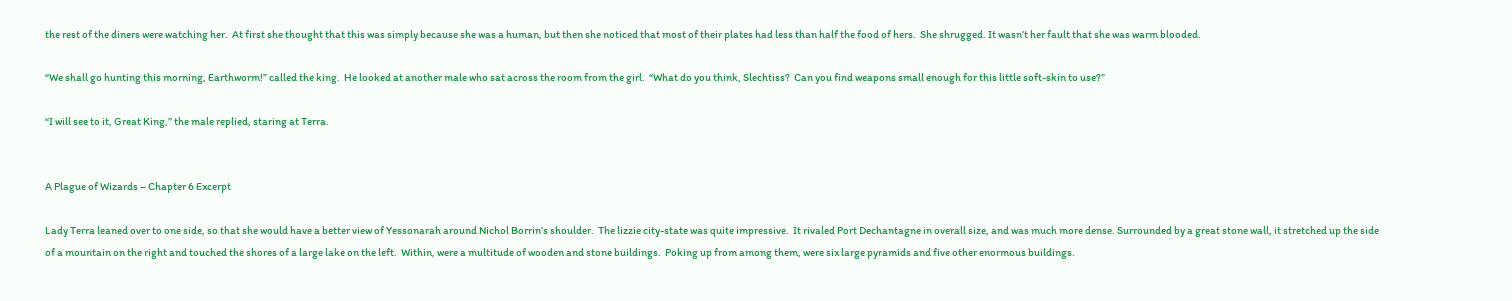the rest of the diners were watching her.  At first she thought that this was simply because she was a human, but then she noticed that most of their plates had less than half the food of hers.  She shrugged. It wasn’t her fault that she was warm blooded.

“We shall go hunting this morning, Earthworm!” called the king.  He looked at another male who sat across the room from the girl.  “What do you think, Slechtiss?  Can you find weapons small enough for this little soft-skin to use?”

“I will see to it, Great King,” the male replied, staring at Terra.


A Plague of Wizards – Chapter 6 Excerpt

Lady Terra leaned over to one side, so that she would have a better view of Yessonarah around Nichol Borrin’s shoulder.  The lizzie city-state was quite impressive.  It rivaled Port Dechantagne in overall size, and was much more dense. Surrounded by a great stone wall, it stretched up the side of a mountain on the right and touched the shores of a large lake on the left.  Within, were a multitude of wooden and stone buildings.  Poking up from among them, were six large pyramids and five other enormous buildings.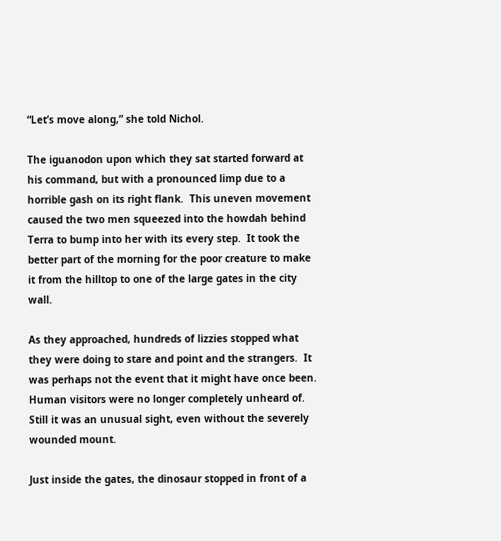“Let’s move along,” she told Nichol.

The iguanodon upon which they sat started forward at his command, but with a pronounced limp due to a horrible gash on its right flank.  This uneven movement caused the two men squeezed into the howdah behind Terra to bump into her with its every step.  It took the better part of the morning for the poor creature to make it from the hilltop to one of the large gates in the city wall.

As they approached, hundreds of lizzies stopped what they were doing to stare and point and the strangers.  It was perhaps not the event that it might have once been.  Human visitors were no longer completely unheard of.  Still it was an unusual sight, even without the severely wounded mount.

Just inside the gates, the dinosaur stopped in front of a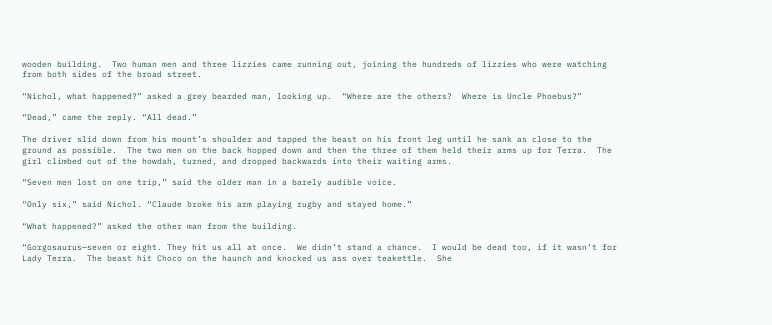wooden building.  Two human men and three lizzies came running out, joining the hundreds of lizzies who were watching from both sides of the broad street.

“Nichol, what happened?” asked a grey bearded man, looking up.  “Where are the others?  Where is Uncle Phoebus?”

“Dead,” came the reply. “All dead.”

The driver slid down from his mount’s shoulder and tapped the beast on his front leg until he sank as close to the ground as possible.  The two men on the back hopped down and then the three of them held their arms up for Terra.  The girl climbed out of the howdah, turned, and dropped backwards into their waiting arms.

“Seven men lost on one trip,” said the older man in a barely audible voice.

“Only six,” said Nichol. “Claude broke his arm playing rugby and stayed home.”

“What happened?” asked the other man from the building.

“Gorgosaurus—seven or eight. They hit us all at once.  We didn’t stand a chance.  I would be dead too, if it wasn’t for Lady Terra.  The beast hit Choco on the haunch and knocked us ass over teakettle.  She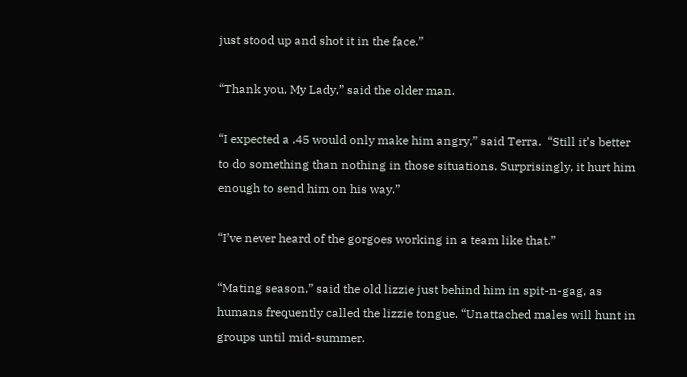just stood up and shot it in the face.”

“Thank you, My Lady,” said the older man.

“I expected a .45 would only make him angry,” said Terra.  “Still it’s better to do something than nothing in those situations. Surprisingly, it hurt him enough to send him on his way.”

“I’ve never heard of the gorgoes working in a team like that.”

“Mating season,” said the old lizzie just behind him in spit-n-gag, as humans frequently called the lizzie tongue. “Unattached males will hunt in groups until mid-summer.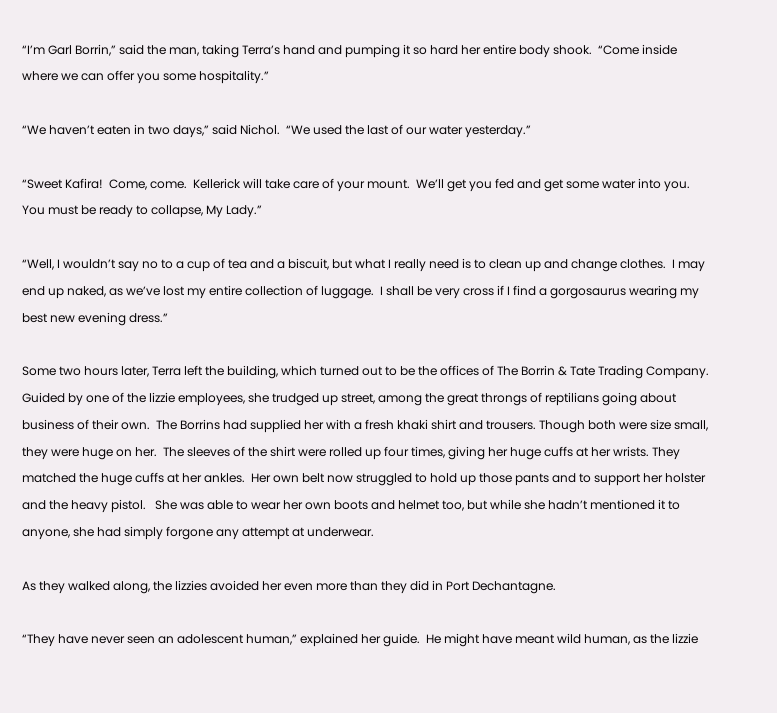“I’m Garl Borrin,” said the man, taking Terra’s hand and pumping it so hard her entire body shook.  “Come inside where we can offer you some hospitality.”

“We haven’t eaten in two days,” said Nichol.  “We used the last of our water yesterday.”

“Sweet Kafira!  Come, come.  Kellerick will take care of your mount.  We’ll get you fed and get some water into you.  You must be ready to collapse, My Lady.”

“Well, I wouldn’t say no to a cup of tea and a biscuit, but what I really need is to clean up and change clothes.  I may end up naked, as we’ve lost my entire collection of luggage.  I shall be very cross if I find a gorgosaurus wearing my best new evening dress.”

Some two hours later, Terra left the building, which turned out to be the offices of The Borrin & Tate Trading Company.  Guided by one of the lizzie employees, she trudged up street, among the great throngs of reptilians going about business of their own.  The Borrins had supplied her with a fresh khaki shirt and trousers. Though both were size small, they were huge on her.  The sleeves of the shirt were rolled up four times, giving her huge cuffs at her wrists. They matched the huge cuffs at her ankles.  Her own belt now struggled to hold up those pants and to support her holster and the heavy pistol.   She was able to wear her own boots and helmet too, but while she hadn’t mentioned it to anyone, she had simply forgone any attempt at underwear.

As they walked along, the lizzies avoided her even more than they did in Port Dechantagne.

“They have never seen an adolescent human,” explained her guide.  He might have meant wild human, as the lizzie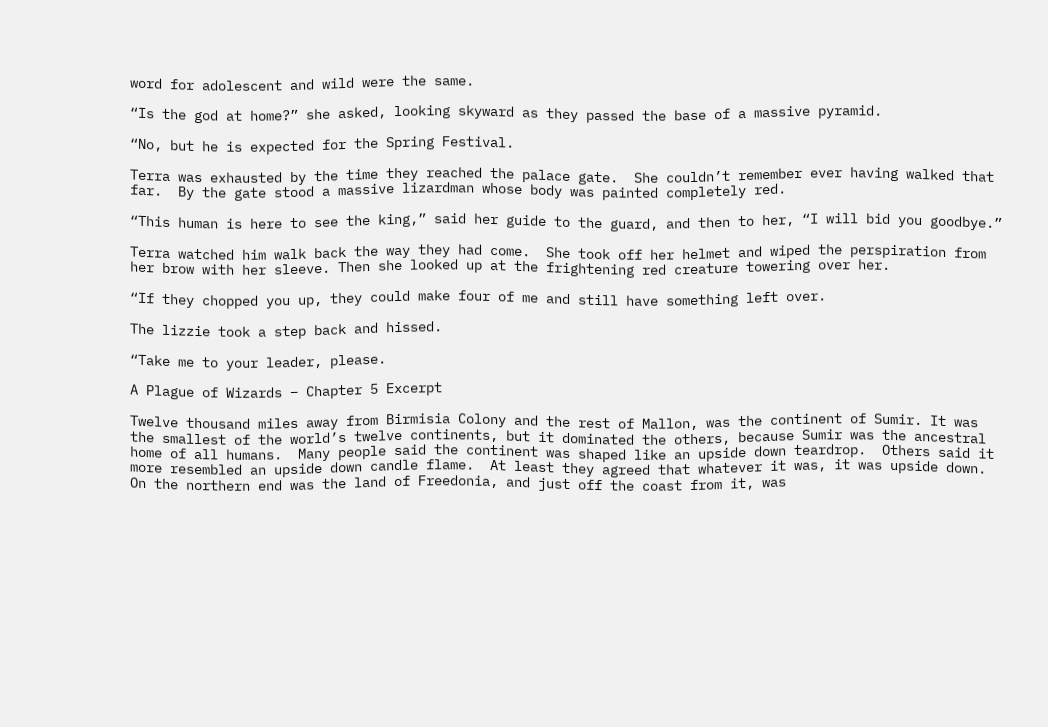word for adolescent and wild were the same.

“Is the god at home?” she asked, looking skyward as they passed the base of a massive pyramid.

“No, but he is expected for the Spring Festival.

Terra was exhausted by the time they reached the palace gate.  She couldn’t remember ever having walked that far.  By the gate stood a massive lizardman whose body was painted completely red.

“This human is here to see the king,” said her guide to the guard, and then to her, “I will bid you goodbye.”

Terra watched him walk back the way they had come.  She took off her helmet and wiped the perspiration from her brow with her sleeve. Then she looked up at the frightening red creature towering over her.

“If they chopped you up, they could make four of me and still have something left over.

The lizzie took a step back and hissed.

“Take me to your leader, please.

A Plague of Wizards – Chapter 5 Excerpt

Twelve thousand miles away from Birmisia Colony and the rest of Mallon, was the continent of Sumir. It was the smallest of the world’s twelve continents, but it dominated the others, because Sumir was the ancestral home of all humans.  Many people said the continent was shaped like an upside down teardrop.  Others said it more resembled an upside down candle flame.  At least they agreed that whatever it was, it was upside down.  On the northern end was the land of Freedonia, and just off the coast from it, was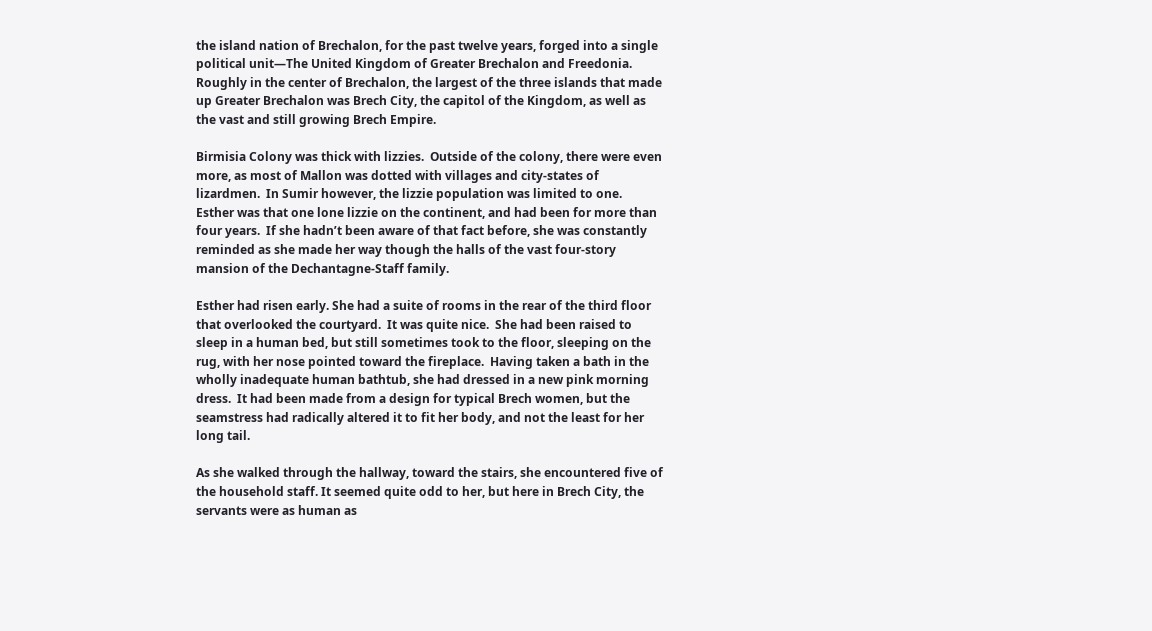the island nation of Brechalon, for the past twelve years, forged into a single political unit—The United Kingdom of Greater Brechalon and Freedonia.  Roughly in the center of Brechalon, the largest of the three islands that made up Greater Brechalon was Brech City, the capitol of the Kingdom, as well as the vast and still growing Brech Empire.

Birmisia Colony was thick with lizzies.  Outside of the colony, there were even more, as most of Mallon was dotted with villages and city-states of lizardmen.  In Sumir however, the lizzie population was limited to one.  Esther was that one lone lizzie on the continent, and had been for more than four years.  If she hadn’t been aware of that fact before, she was constantly reminded as she made her way though the halls of the vast four-story mansion of the Dechantagne-Staff family.

Esther had risen early. She had a suite of rooms in the rear of the third floor that overlooked the courtyard.  It was quite nice.  She had been raised to sleep in a human bed, but still sometimes took to the floor, sleeping on the rug, with her nose pointed toward the fireplace.  Having taken a bath in the wholly inadequate human bathtub, she had dressed in a new pink morning dress.  It had been made from a design for typical Brech women, but the seamstress had radically altered it to fit her body, and not the least for her long tail.

As she walked through the hallway, toward the stairs, she encountered five of the household staff. It seemed quite odd to her, but here in Brech City, the servants were as human as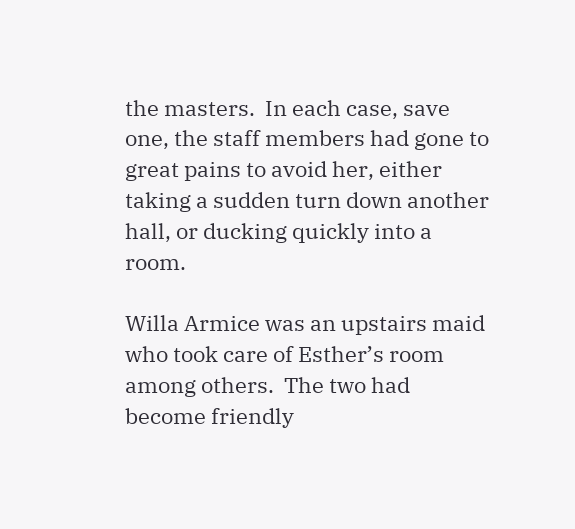the masters.  In each case, save one, the staff members had gone to great pains to avoid her, either taking a sudden turn down another hall, or ducking quickly into a room.

Willa Armice was an upstairs maid who took care of Esther’s room among others.  The two had become friendly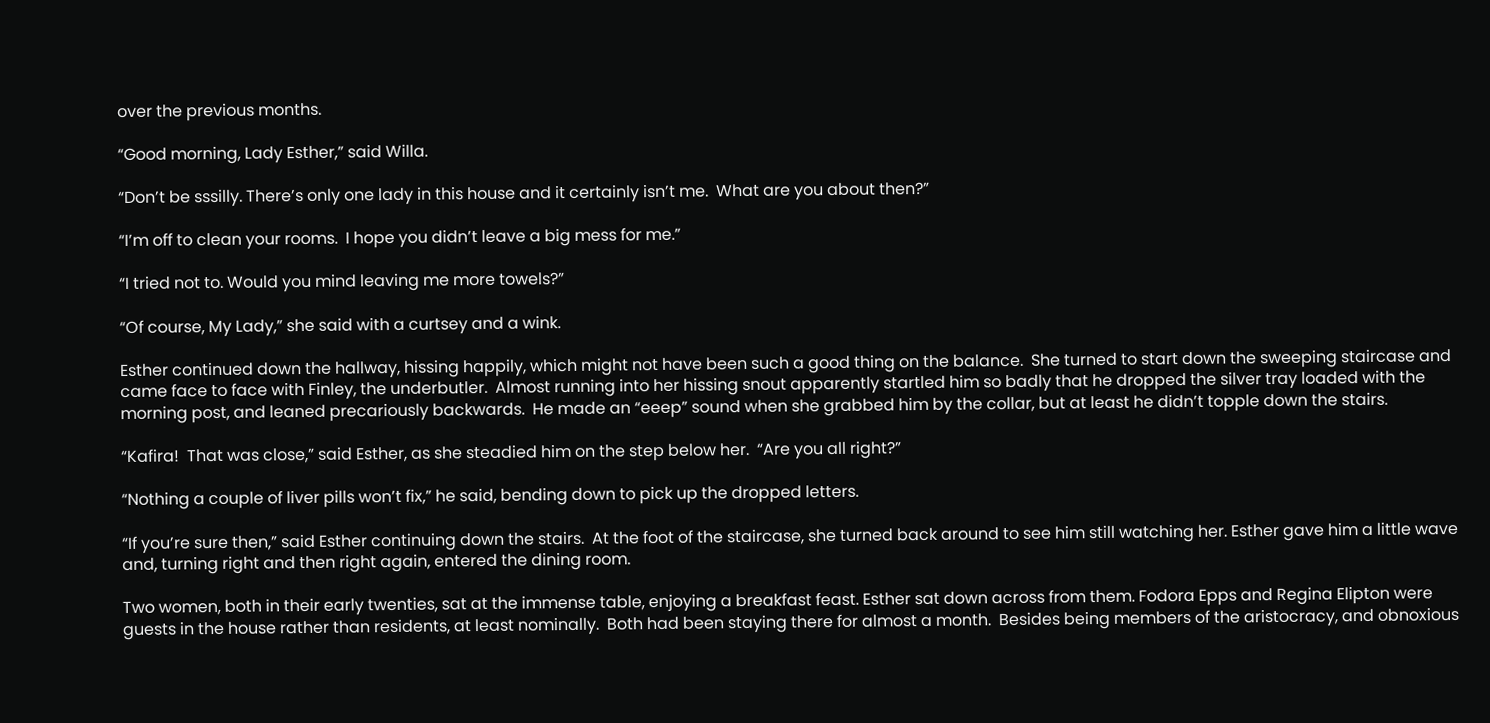over the previous months.

“Good morning, Lady Esther,” said Willa.

“Don’t be sssilly. There’s only one lady in this house and it certainly isn’t me.  What are you about then?”

“I’m off to clean your rooms.  I hope you didn’t leave a big mess for me.”

“I tried not to. Would you mind leaving me more towels?”

“Of course, My Lady,” she said with a curtsey and a wink.

Esther continued down the hallway, hissing happily, which might not have been such a good thing on the balance.  She turned to start down the sweeping staircase and came face to face with Finley, the underbutler.  Almost running into her hissing snout apparently startled him so badly that he dropped the silver tray loaded with the morning post, and leaned precariously backwards.  He made an “eeep” sound when she grabbed him by the collar, but at least he didn’t topple down the stairs.

“Kafira!  That was close,” said Esther, as she steadied him on the step below her.  “Are you all right?”

“Nothing a couple of liver pills won’t fix,” he said, bending down to pick up the dropped letters.

“If you’re sure then,” said Esther continuing down the stairs.  At the foot of the staircase, she turned back around to see him still watching her. Esther gave him a little wave and, turning right and then right again, entered the dining room.

Two women, both in their early twenties, sat at the immense table, enjoying a breakfast feast. Esther sat down across from them. Fodora Epps and Regina Elipton were guests in the house rather than residents, at least nominally.  Both had been staying there for almost a month.  Besides being members of the aristocracy, and obnoxious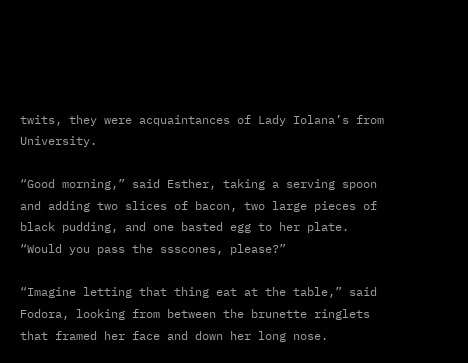twits, they were acquaintances of Lady Iolana’s from University.

“Good morning,” said Esther, taking a serving spoon and adding two slices of bacon, two large pieces of black pudding, and one basted egg to her plate.  “Would you pass the ssscones, please?”

“Imagine letting that thing eat at the table,” said Fodora, looking from between the brunette ringlets that framed her face and down her long nose.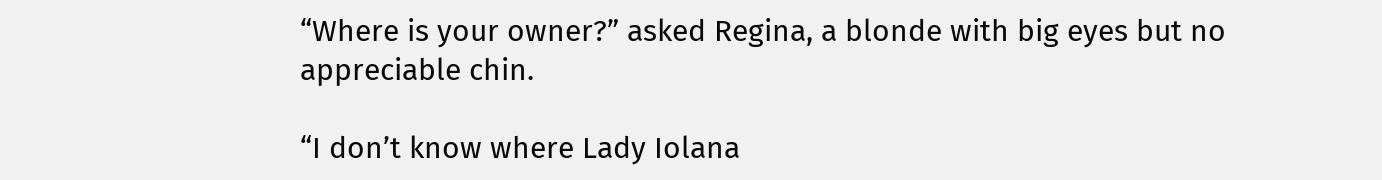“Where is your owner?” asked Regina, a blonde with big eyes but no appreciable chin.

“I don’t know where Lady Iolana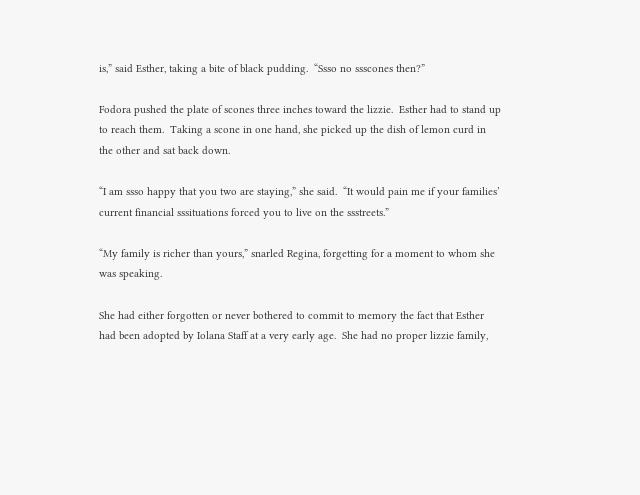is,” said Esther, taking a bite of black pudding.  “Ssso no ssscones then?”

Fodora pushed the plate of scones three inches toward the lizzie.  Esther had to stand up to reach them.  Taking a scone in one hand, she picked up the dish of lemon curd in the other and sat back down.

“I am ssso happy that you two are staying,” she said.  “It would pain me if your families’ current financial sssituations forced you to live on the ssstreets.”

“My family is richer than yours,” snarled Regina, forgetting for a moment to whom she was speaking.

She had either forgotten or never bothered to commit to memory the fact that Esther had been adopted by Iolana Staff at a very early age.  She had no proper lizzie family,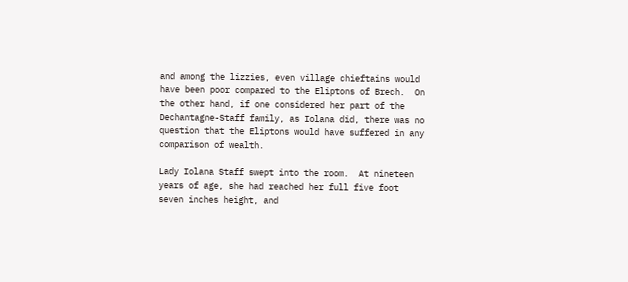and among the lizzies, even village chieftains would have been poor compared to the Eliptons of Brech.  On the other hand, if one considered her part of the Dechantagne-Staff family, as Iolana did, there was no question that the Eliptons would have suffered in any comparison of wealth.

Lady Iolana Staff swept into the room.  At nineteen years of age, she had reached her full five foot seven inches height, and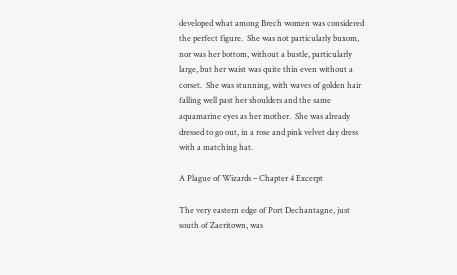developed what among Brech women was considered the perfect figure.  She was not particularly buxom, nor was her bottom, without a bustle, particularly large, but her waist was quite thin even without a corset.  She was stunning, with waves of golden hair falling well past her shoulders and the same aquamarine eyes as her mother.  She was already dressed to go out, in a rose and pink velvet day dress with a matching hat.

A Plague of Wizards – Chapter 4 Excerpt

The very eastern edge of Port Dechantagne, just south of Zaeritown, was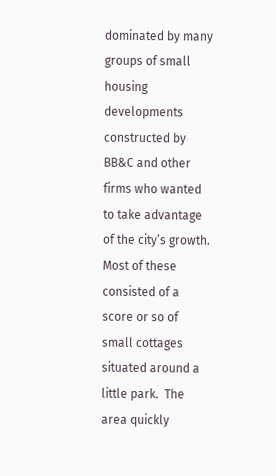dominated by many groups of small housing developments constructed by BB&C and other firms who wanted to take advantage of the city’s growth.  Most of these consisted of a score or so of small cottages situated around a little park.  The area quickly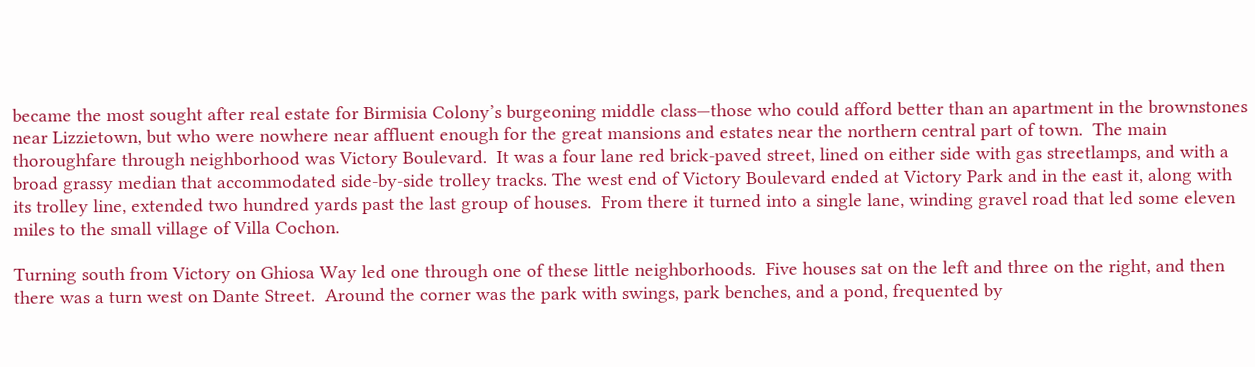became the most sought after real estate for Birmisia Colony’s burgeoning middle class—those who could afford better than an apartment in the brownstones near Lizzietown, but who were nowhere near affluent enough for the great mansions and estates near the northern central part of town.  The main thoroughfare through neighborhood was Victory Boulevard.  It was a four lane red brick-paved street, lined on either side with gas streetlamps, and with a broad grassy median that accommodated side-by-side trolley tracks. The west end of Victory Boulevard ended at Victory Park and in the east it, along with its trolley line, extended two hundred yards past the last group of houses.  From there it turned into a single lane, winding gravel road that led some eleven miles to the small village of Villa Cochon.

Turning south from Victory on Ghiosa Way led one through one of these little neighborhoods.  Five houses sat on the left and three on the right, and then there was a turn west on Dante Street.  Around the corner was the park with swings, park benches, and a pond, frequented by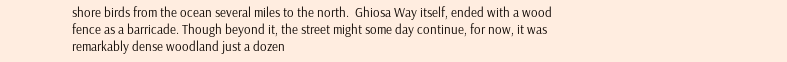shore birds from the ocean several miles to the north.  Ghiosa Way itself, ended with a wood fence as a barricade. Though beyond it, the street might some day continue, for now, it was remarkably dense woodland just a dozen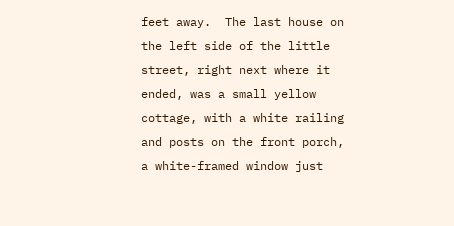feet away.  The last house on the left side of the little street, right next where it ended, was a small yellow cottage, with a white railing and posts on the front porch, a white-framed window just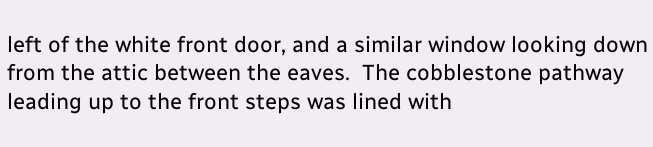left of the white front door, and a similar window looking down from the attic between the eaves.  The cobblestone pathway leading up to the front steps was lined with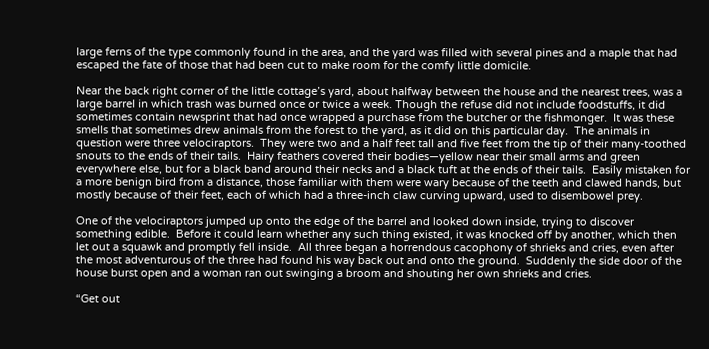large ferns of the type commonly found in the area, and the yard was filled with several pines and a maple that had escaped the fate of those that had been cut to make room for the comfy little domicile.

Near the back right corner of the little cottage’s yard, about halfway between the house and the nearest trees, was a large barrel in which trash was burned once or twice a week. Though the refuse did not include foodstuffs, it did sometimes contain newsprint that had once wrapped a purchase from the butcher or the fishmonger.  It was these smells that sometimes drew animals from the forest to the yard, as it did on this particular day.  The animals in question were three velociraptors.  They were two and a half feet tall and five feet from the tip of their many-toothed snouts to the ends of their tails.  Hairy feathers covered their bodies—yellow near their small arms and green everywhere else, but for a black band around their necks and a black tuft at the ends of their tails.  Easily mistaken for a more benign bird from a distance, those familiar with them were wary because of the teeth and clawed hands, but mostly because of their feet, each of which had a three-inch claw curving upward, used to disembowel prey.

One of the velociraptors jumped up onto the edge of the barrel and looked down inside, trying to discover something edible.  Before it could learn whether any such thing existed, it was knocked off by another, which then let out a squawk and promptly fell inside.  All three began a horrendous cacophony of shrieks and cries, even after the most adventurous of the three had found his way back out and onto the ground.  Suddenly the side door of the house burst open and a woman ran out swinging a broom and shouting her own shrieks and cries.

“Get out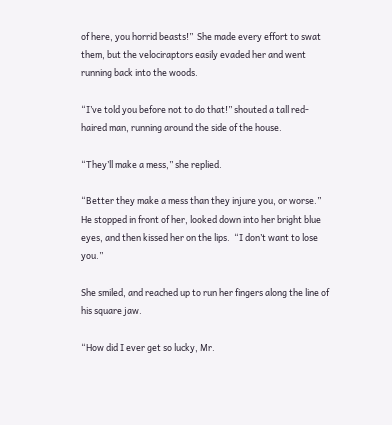of here, you horrid beasts!”  She made every effort to swat them, but the velociraptors easily evaded her and went running back into the woods.

“I’ve told you before not to do that!” shouted a tall red-haired man, running around the side of the house.

“They’ll make a mess,” she replied.

“Better they make a mess than they injure you, or worse.”  He stopped in front of her, looked down into her bright blue eyes, and then kissed her on the lips.  “I don’t want to lose you.”

She smiled, and reached up to run her fingers along the line of his square jaw.

“How did I ever get so lucky, Mr.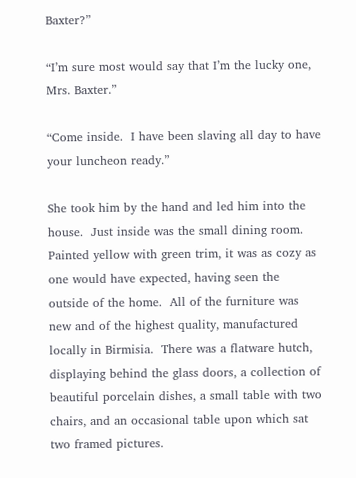Baxter?”

“I’m sure most would say that I’m the lucky one, Mrs. Baxter.”

“Come inside.  I have been slaving all day to have your luncheon ready.”

She took him by the hand and led him into the house.  Just inside was the small dining room.  Painted yellow with green trim, it was as cozy as one would have expected, having seen the outside of the home.  All of the furniture was new and of the highest quality, manufactured locally in Birmisia.  There was a flatware hutch, displaying behind the glass doors, a collection of beautiful porcelain dishes, a small table with two chairs, and an occasional table upon which sat two framed pictures.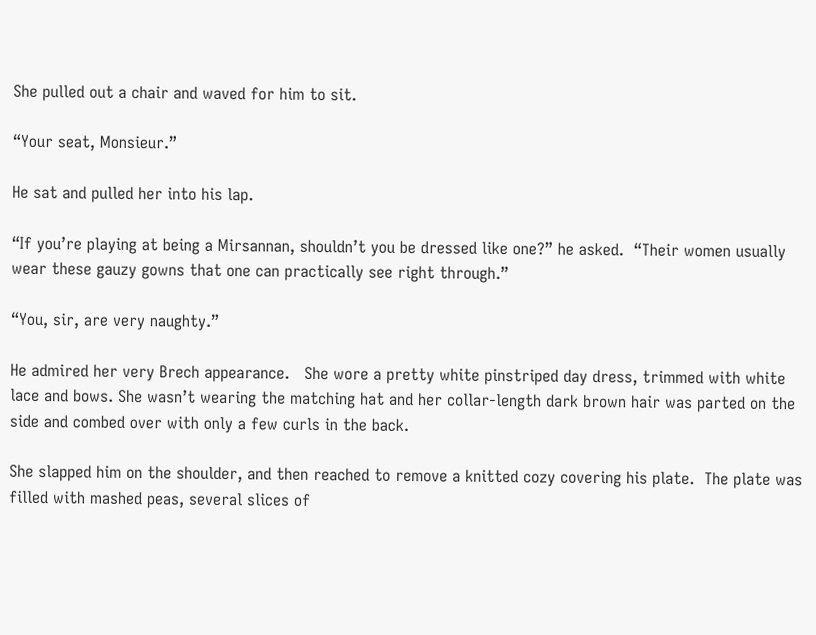She pulled out a chair and waved for him to sit.

“Your seat, Monsieur.”

He sat and pulled her into his lap.

“If you’re playing at being a Mirsannan, shouldn’t you be dressed like one?” he asked.  “Their women usually wear these gauzy gowns that one can practically see right through.”

“You, sir, are very naughty.”

He admired her very Brech appearance.   She wore a pretty white pinstriped day dress, trimmed with white lace and bows. She wasn’t wearing the matching hat and her collar-length dark brown hair was parted on the side and combed over with only a few curls in the back.

She slapped him on the shoulder, and then reached to remove a knitted cozy covering his plate.  The plate was filled with mashed peas, several slices of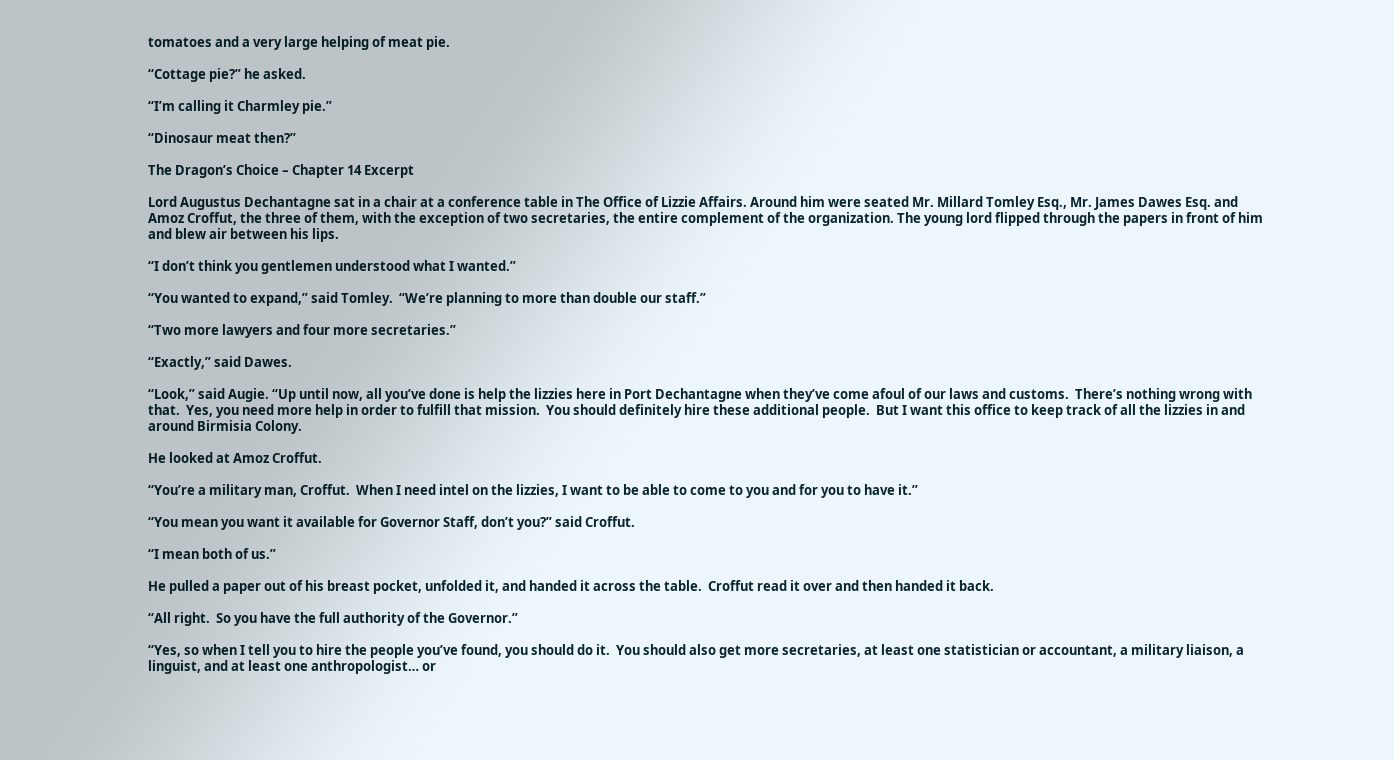tomatoes and a very large helping of meat pie.

“Cottage pie?” he asked.

“I’m calling it Charmley pie.”

“Dinosaur meat then?”

The Dragon’s Choice – Chapter 14 Excerpt

Lord Augustus Dechantagne sat in a chair at a conference table in The Office of Lizzie Affairs. Around him were seated Mr. Millard Tomley Esq., Mr. James Dawes Esq. and Amoz Croffut, the three of them, with the exception of two secretaries, the entire complement of the organization. The young lord flipped through the papers in front of him and blew air between his lips.

“I don’t think you gentlemen understood what I wanted.”

“You wanted to expand,” said Tomley.  “We’re planning to more than double our staff.”

“Two more lawyers and four more secretaries.”

“Exactly,” said Dawes.

“Look,” said Augie. “Up until now, all you’ve done is help the lizzies here in Port Dechantagne when they’ve come afoul of our laws and customs.  There’s nothing wrong with that.  Yes, you need more help in order to fulfill that mission.  You should definitely hire these additional people.  But I want this office to keep track of all the lizzies in and around Birmisia Colony.

He looked at Amoz Croffut.

“You’re a military man, Croffut.  When I need intel on the lizzies, I want to be able to come to you and for you to have it.”

“You mean you want it available for Governor Staff, don’t you?” said Croffut.

“I mean both of us.”

He pulled a paper out of his breast pocket, unfolded it, and handed it across the table.  Croffut read it over and then handed it back.

“All right.  So you have the full authority of the Governor.”

“Yes, so when I tell you to hire the people you’ve found, you should do it.  You should also get more secretaries, at least one statistician or accountant, a military liaison, a linguist, and at least one anthropologist… or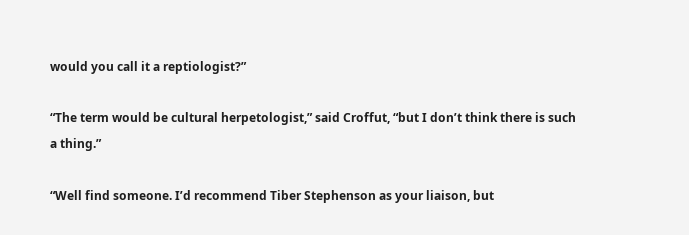would you call it a reptiologist?”

“The term would be cultural herpetologist,” said Croffut, “but I don’t think there is such a thing.”

“Well find someone. I’d recommend Tiber Stephenson as your liaison, but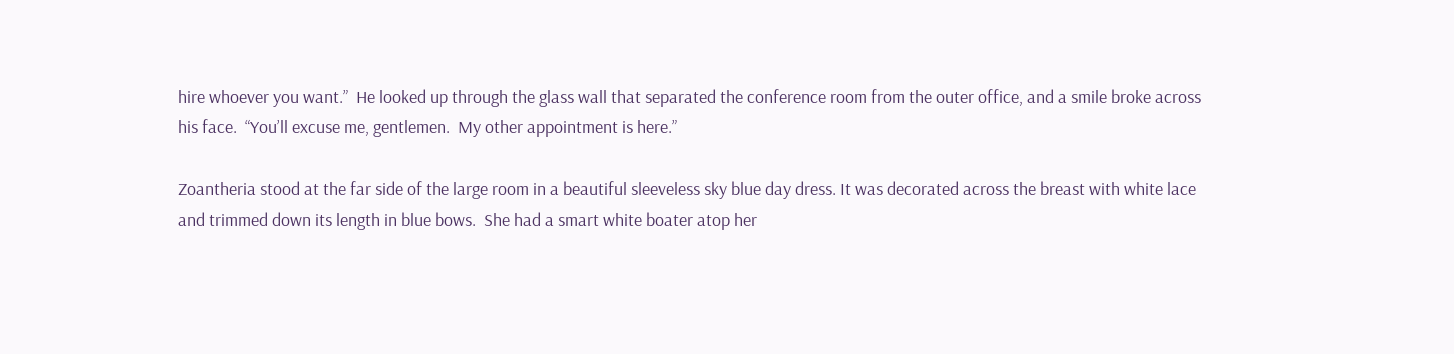hire whoever you want.”  He looked up through the glass wall that separated the conference room from the outer office, and a smile broke across his face.  “You’ll excuse me, gentlemen.  My other appointment is here.”

Zoantheria stood at the far side of the large room in a beautiful sleeveless sky blue day dress. It was decorated across the breast with white lace and trimmed down its length in blue bows.  She had a smart white boater atop her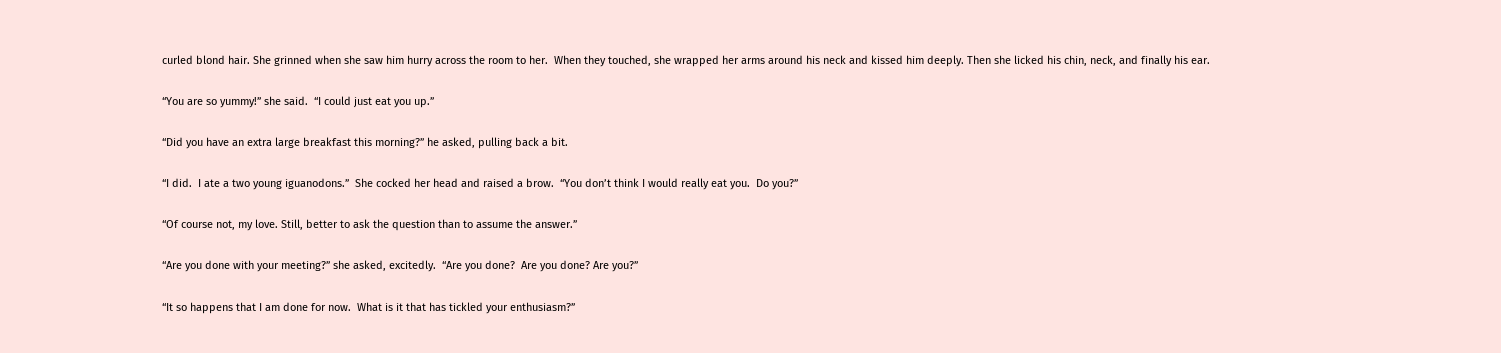curled blond hair. She grinned when she saw him hurry across the room to her.  When they touched, she wrapped her arms around his neck and kissed him deeply. Then she licked his chin, neck, and finally his ear.

“You are so yummy!” she said.  “I could just eat you up.”

“Did you have an extra large breakfast this morning?” he asked, pulling back a bit.

“I did.  I ate a two young iguanodons.”  She cocked her head and raised a brow.  “You don’t think I would really eat you.  Do you?”

“Of course not, my love. Still, better to ask the question than to assume the answer.”

“Are you done with your meeting?” she asked, excitedly.  “Are you done?  Are you done? Are you?”

“It so happens that I am done for now.  What is it that has tickled your enthusiasm?”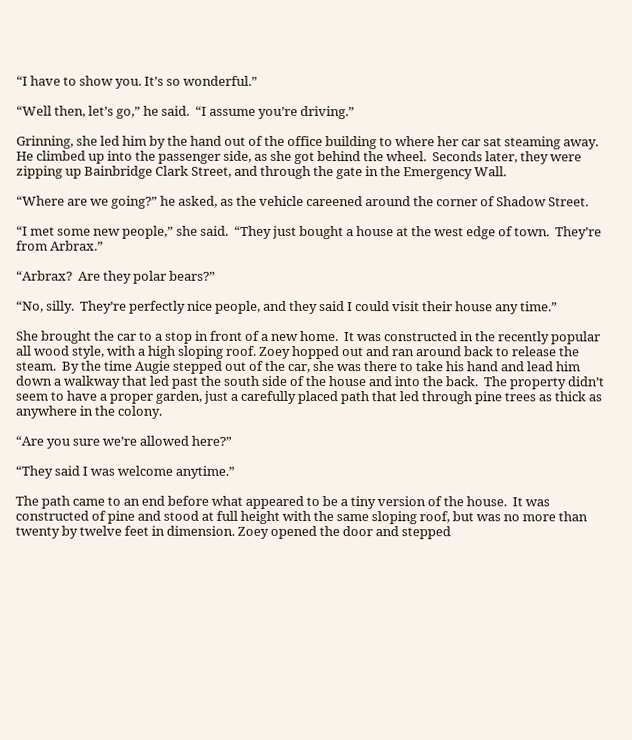“I have to show you. It’s so wonderful.”

“Well then, let’s go,” he said.  “I assume you’re driving.”

Grinning, she led him by the hand out of the office building to where her car sat steaming away.  He climbed up into the passenger side, as she got behind the wheel.  Seconds later, they were zipping up Bainbridge Clark Street, and through the gate in the Emergency Wall.

“Where are we going?” he asked, as the vehicle careened around the corner of Shadow Street.

“I met some new people,” she said.  “They just bought a house at the west edge of town.  They’re from Arbrax.”

“Arbrax?  Are they polar bears?”

“No, silly.  They’re perfectly nice people, and they said I could visit their house any time.”

She brought the car to a stop in front of a new home.  It was constructed in the recently popular all wood style, with a high sloping roof. Zoey hopped out and ran around back to release the steam.  By the time Augie stepped out of the car, she was there to take his hand and lead him down a walkway that led past the south side of the house and into the back.  The property didn’t seem to have a proper garden, just a carefully placed path that led through pine trees as thick as anywhere in the colony.

“Are you sure we’re allowed here?”

“They said I was welcome anytime.”

The path came to an end before what appeared to be a tiny version of the house.  It was constructed of pine and stood at full height with the same sloping roof, but was no more than twenty by twelve feet in dimension. Zoey opened the door and stepped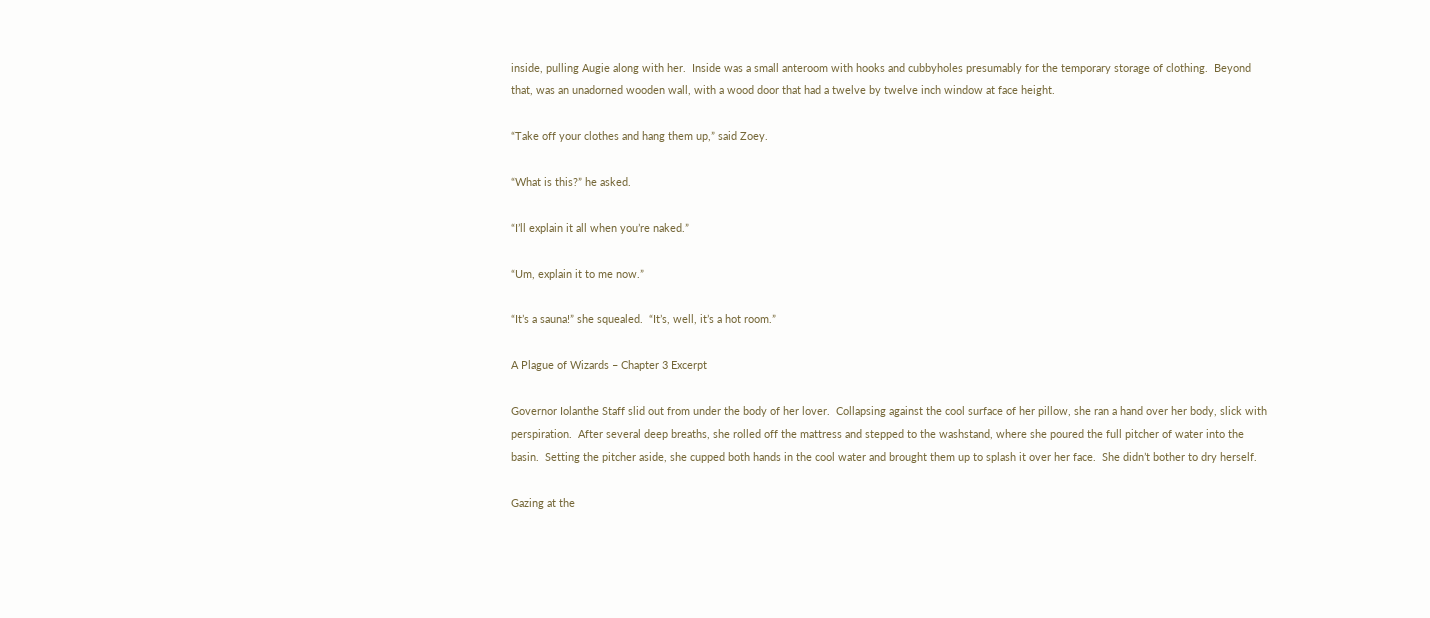inside, pulling Augie along with her.  Inside was a small anteroom with hooks and cubbyholes presumably for the temporary storage of clothing.  Beyond that, was an unadorned wooden wall, with a wood door that had a twelve by twelve inch window at face height.

“Take off your clothes and hang them up,” said Zoey.

“What is this?” he asked.

“I’ll explain it all when you’re naked.”

“Um, explain it to me now.”

“It’s a sauna!” she squealed.  “It’s, well, it’s a hot room.”

A Plague of Wizards – Chapter 3 Excerpt

Governor Iolanthe Staff slid out from under the body of her lover.  Collapsing against the cool surface of her pillow, she ran a hand over her body, slick with perspiration.  After several deep breaths, she rolled off the mattress and stepped to the washstand, where she poured the full pitcher of water into the basin.  Setting the pitcher aside, she cupped both hands in the cool water and brought them up to splash it over her face.  She didn’t bother to dry herself.

Gazing at the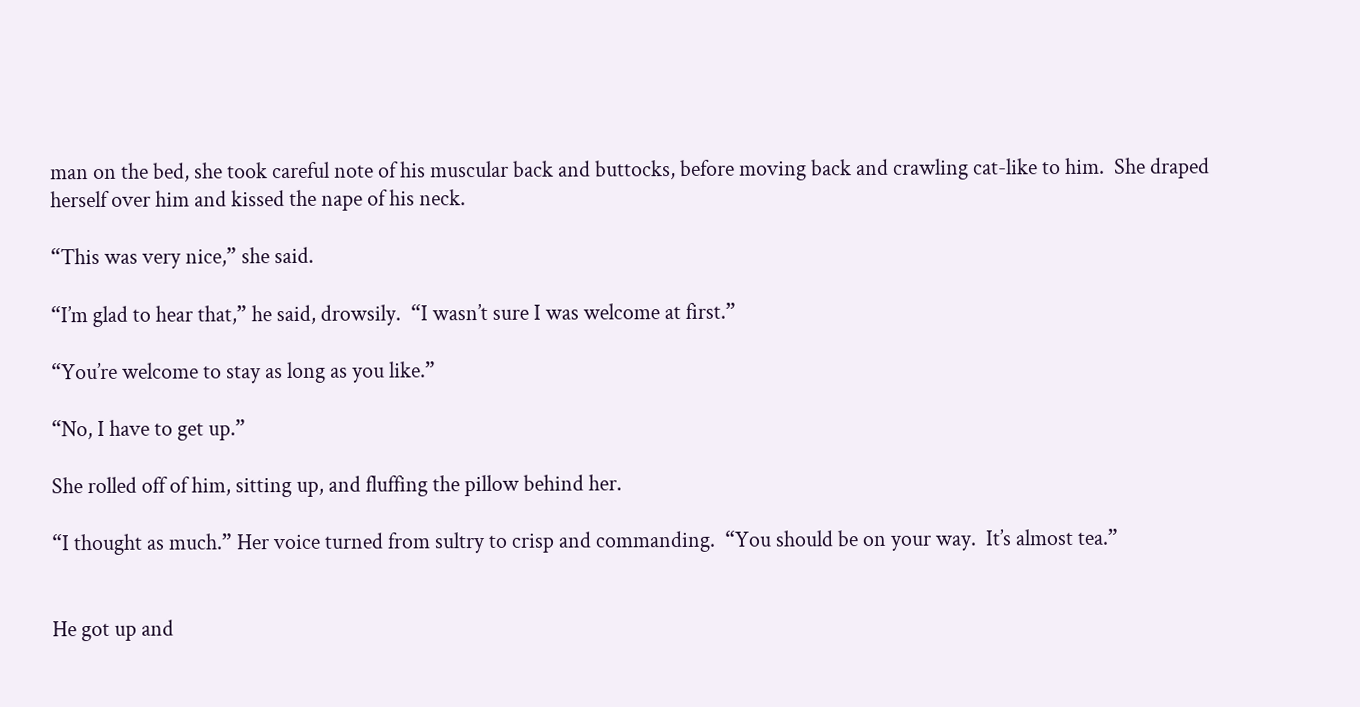man on the bed, she took careful note of his muscular back and buttocks, before moving back and crawling cat-like to him.  She draped herself over him and kissed the nape of his neck.

“This was very nice,” she said.

“I’m glad to hear that,” he said, drowsily.  “I wasn’t sure I was welcome at first.”

“You’re welcome to stay as long as you like.”

“No, I have to get up.”

She rolled off of him, sitting up, and fluffing the pillow behind her.

“I thought as much.” Her voice turned from sultry to crisp and commanding.  “You should be on your way.  It’s almost tea.”


He got up and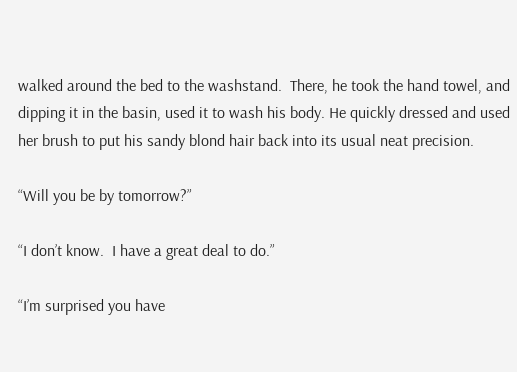walked around the bed to the washstand.  There, he took the hand towel, and dipping it in the basin, used it to wash his body. He quickly dressed and used her brush to put his sandy blond hair back into its usual neat precision.

“Will you be by tomorrow?”

“I don’t know.  I have a great deal to do.”

“I’m surprised you have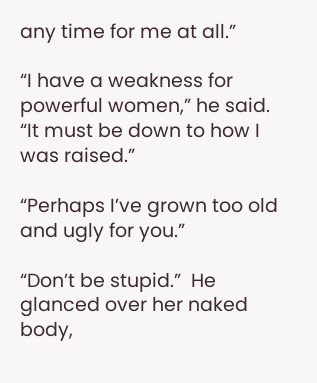any time for me at all.”

“I have a weakness for powerful women,” he said.  “It must be down to how I was raised.”

“Perhaps I’ve grown too old and ugly for you.”

“Don’t be stupid.”  He glanced over her naked body,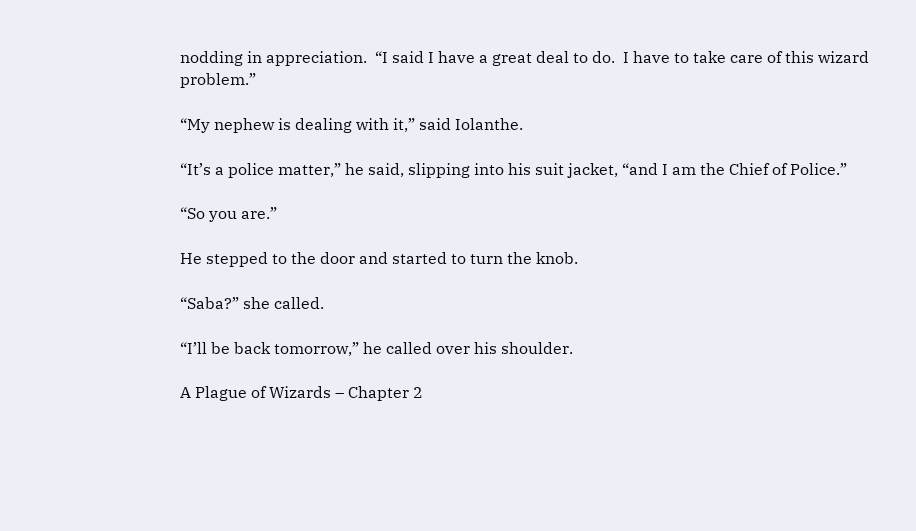nodding in appreciation.  “I said I have a great deal to do.  I have to take care of this wizard problem.”

“My nephew is dealing with it,” said Iolanthe.

“It’s a police matter,” he said, slipping into his suit jacket, “and I am the Chief of Police.”

“So you are.”

He stepped to the door and started to turn the knob.

“Saba?” she called.

“I’ll be back tomorrow,” he called over his shoulder.

A Plague of Wizards – Chapter 2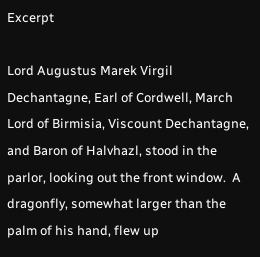Excerpt

Lord Augustus Marek Virgil Dechantagne, Earl of Cordwell, March Lord of Birmisia, Viscount Dechantagne, and Baron of Halvhazl, stood in the parlor, looking out the front window.  A dragonfly, somewhat larger than the palm of his hand, flew up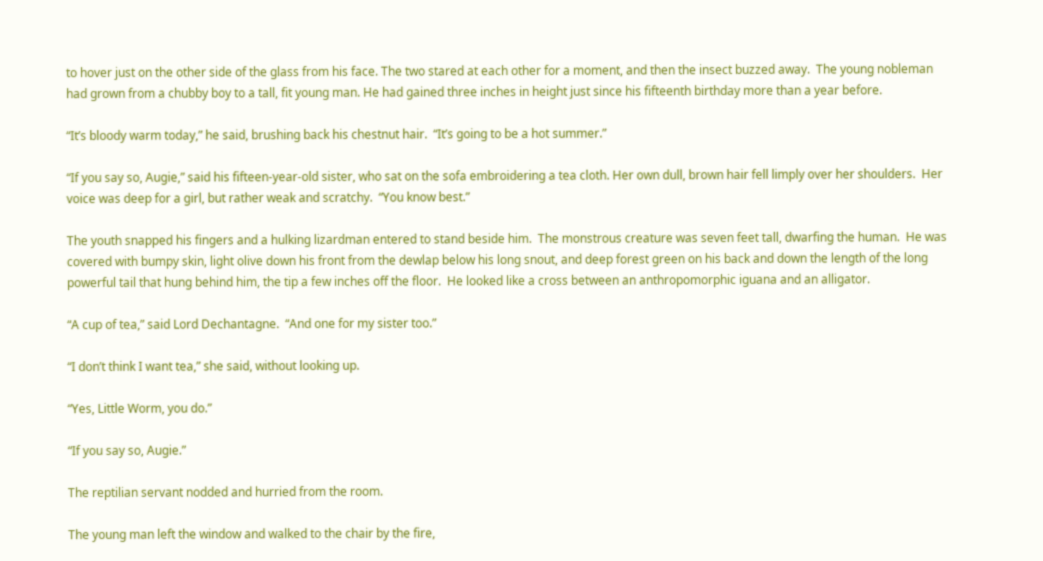to hover just on the other side of the glass from his face. The two stared at each other for a moment, and then the insect buzzed away.  The young nobleman had grown from a chubby boy to a tall, fit young man. He had gained three inches in height just since his fifteenth birthday more than a year before.

“It’s bloody warm today,” he said, brushing back his chestnut hair.  “It’s going to be a hot summer.”

“If you say so, Augie,” said his fifteen-year-old sister, who sat on the sofa embroidering a tea cloth. Her own dull, brown hair fell limply over her shoulders.  Her voice was deep for a girl, but rather weak and scratchy.  “You know best.”

The youth snapped his fingers and a hulking lizardman entered to stand beside him.  The monstrous creature was seven feet tall, dwarfing the human.  He was covered with bumpy skin, light olive down his front from the dewlap below his long snout, and deep forest green on his back and down the length of the long powerful tail that hung behind him, the tip a few inches off the floor.  He looked like a cross between an anthropomorphic iguana and an alligator.

“A cup of tea,” said Lord Dechantagne.  “And one for my sister too.”

“I don’t think I want tea,” she said, without looking up.

“Yes, Little Worm, you do.”

“If you say so, Augie.”

The reptilian servant nodded and hurried from the room.

The young man left the window and walked to the chair by the fire,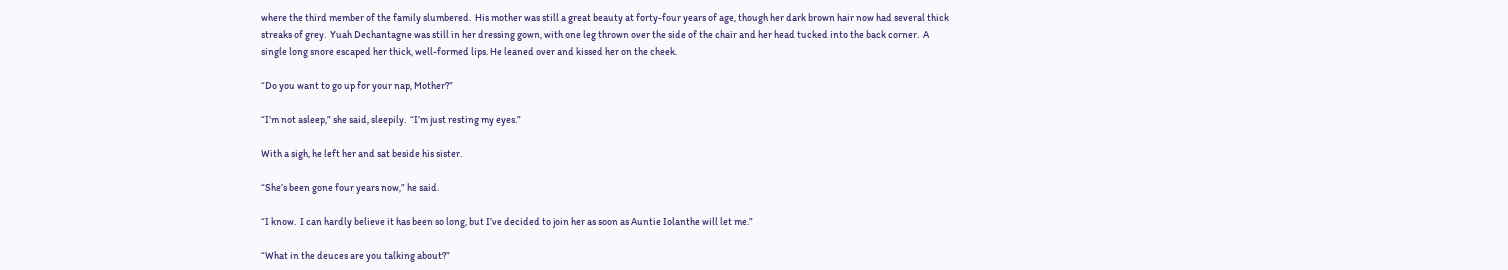where the third member of the family slumbered.  His mother was still a great beauty at forty-four years of age, though her dark brown hair now had several thick streaks of grey.  Yuah Dechantagne was still in her dressing gown, with one leg thrown over the side of the chair and her head tucked into the back corner.  A single long snore escaped her thick, well-formed lips. He leaned over and kissed her on the cheek.

“Do you want to go up for your nap, Mother?”

“I’m not asleep,” she said, sleepily.  “I’m just resting my eyes.”

With a sigh, he left her and sat beside his sister.

“She’s been gone four years now,” he said.

“I know.  I can hardly believe it has been so long, but I’ve decided to join her as soon as Auntie Iolanthe will let me.”

“What in the deuces are you talking about?”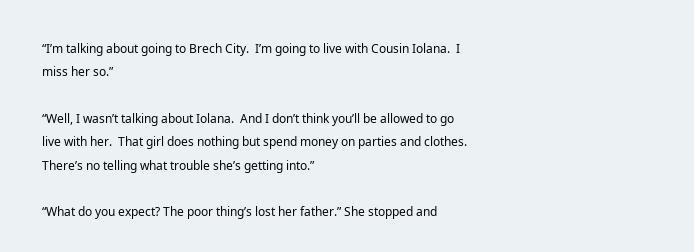“I’m talking about going to Brech City.  I’m going to live with Cousin Iolana.  I miss her so.”

“Well, I wasn’t talking about Iolana.  And I don’t think you’ll be allowed to go live with her.  That girl does nothing but spend money on parties and clothes. There’s no telling what trouble she’s getting into.”

“What do you expect? The poor thing’s lost her father.” She stopped and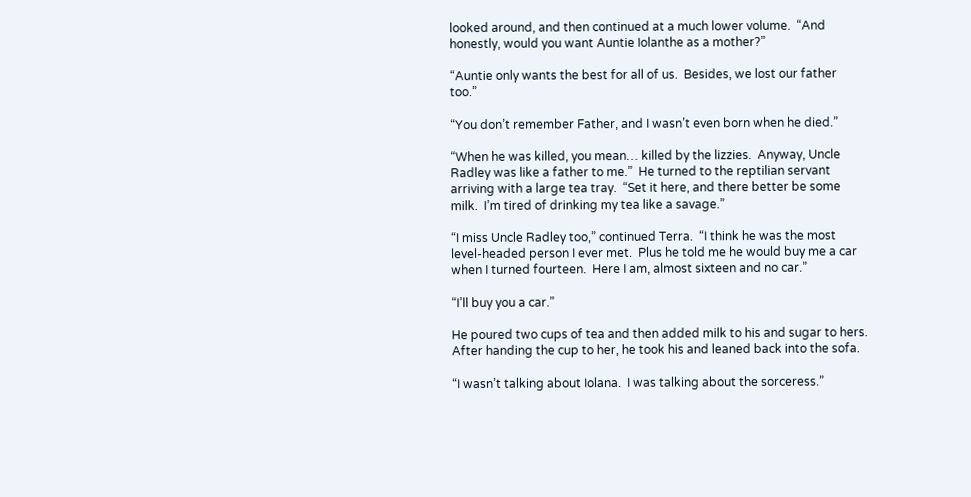looked around, and then continued at a much lower volume.  “And honestly, would you want Auntie Iolanthe as a mother?”

“Auntie only wants the best for all of us.  Besides, we lost our father too.”

“You don’t remember Father, and I wasn’t even born when he died.”

“When he was killed, you mean… killed by the lizzies.  Anyway, Uncle Radley was like a father to me.”  He turned to the reptilian servant arriving with a large tea tray.  “Set it here, and there better be some milk.  I’m tired of drinking my tea like a savage.”

“I miss Uncle Radley too,” continued Terra.  “I think he was the most level-headed person I ever met.  Plus he told me he would buy me a car when I turned fourteen.  Here I am, almost sixteen and no car.”

“I’ll buy you a car.”

He poured two cups of tea and then added milk to his and sugar to hers.  After handing the cup to her, he took his and leaned back into the sofa.

“I wasn’t talking about Iolana.  I was talking about the sorceress.”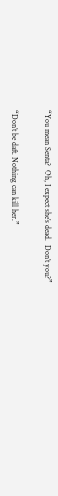“You mean Senta?  Oh, I expect she’s dead.  Don’t you?”

“Don’t be daft. Nothing can kill her.”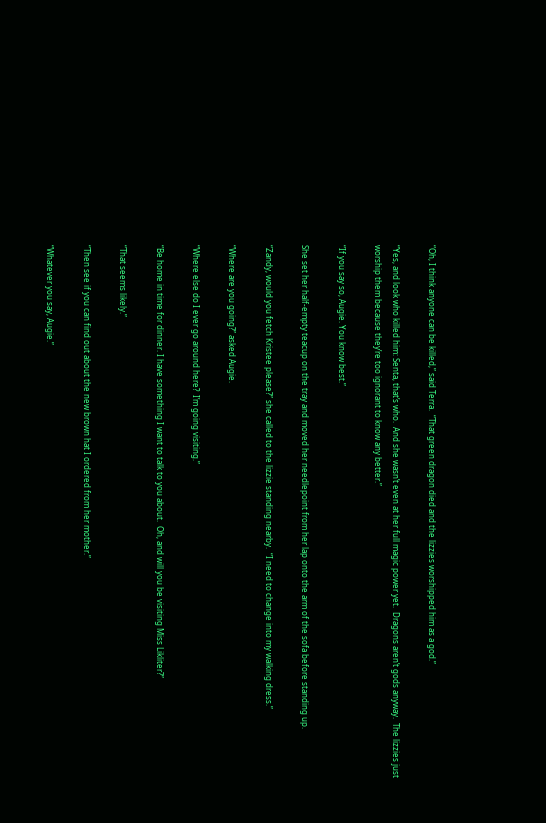“Oh, I think anyone can be killed,” said Terra.  “That green dragon died and the lizzies worshipped him as a god.”

“Yes, and look who killed him: Senta, that’s who.  And she wasn’t even at her full magic power yet.  Dragons aren’t gods anyway.  The lizzies just worship them because they’re too ignorant to know any better.”

“If you say so, Augie. You know best.”

She set her half-empty teacup on the tray and moved her needlepoint from her lap onto the arm of the sofa before standing up.

“Zandy, would you fetch Kristee please?” she called to the lizzie standing nearby.  “I need to change into my walking dress.”

“Where are you going?” asked Augie.

“Where else do I ever go around here?  I’m going visiting.”

“Be home in time for dinner. I have something I want to talk to you about.  Oh, and will you be visiting Miss Likliter?”

“That seems likely.”

“Then see if you can find out about the new brown hat I ordered from her mother.”

“Whatever you say, Augie.”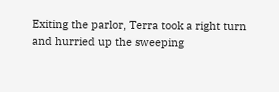Exiting the parlor, Terra took a right turn and hurried up the sweeping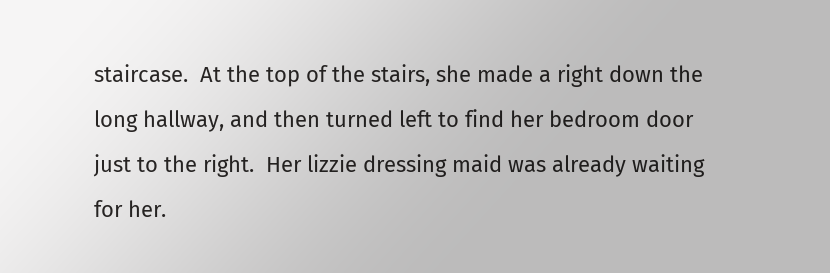staircase.  At the top of the stairs, she made a right down the long hallway, and then turned left to find her bedroom door just to the right.  Her lizzie dressing maid was already waiting for her.